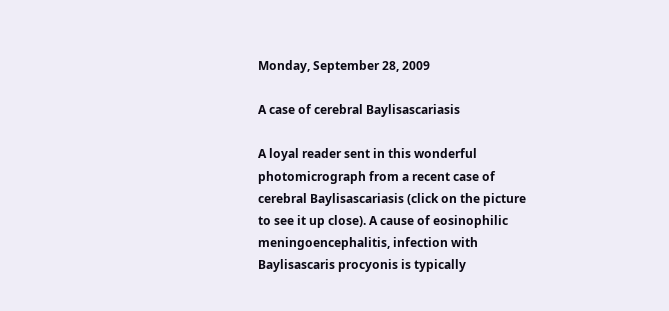Monday, September 28, 2009

A case of cerebral Baylisascariasis

A loyal reader sent in this wonderful photomicrograph from a recent case of cerebral Baylisascariasis (click on the picture to see it up close). A cause of eosinophilic meningoencephalitis, infection with Baylisascaris procyonis is typically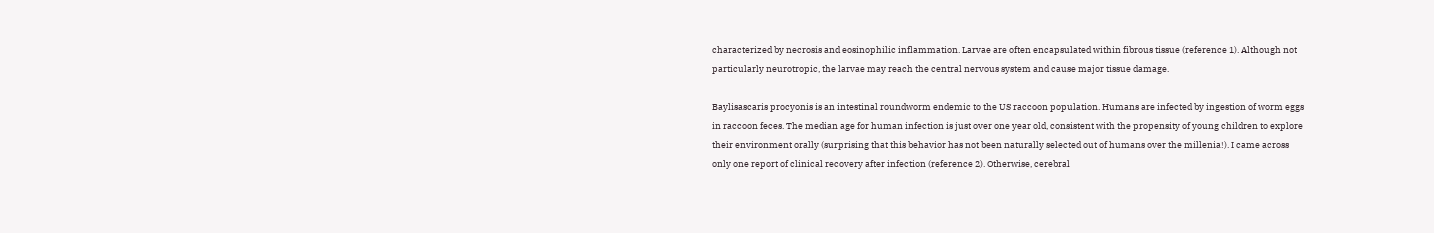characterized by necrosis and eosinophilic inflammation. Larvae are often encapsulated within fibrous tissue (reference 1). Although not particularly neurotropic, the larvae may reach the central nervous system and cause major tissue damage.

Baylisascaris procyonis is an intestinal roundworm endemic to the US raccoon population. Humans are infected by ingestion of worm eggs in raccoon feces. The median age for human infection is just over one year old, consistent with the propensity of young children to explore their environment orally (surprising that this behavior has not been naturally selected out of humans over the millenia!). I came across only one report of clinical recovery after infection (reference 2). Otherwise, cerebral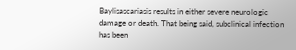Baylisascariasis results in either severe neurologic damage or death. That being said, subclinical infection has been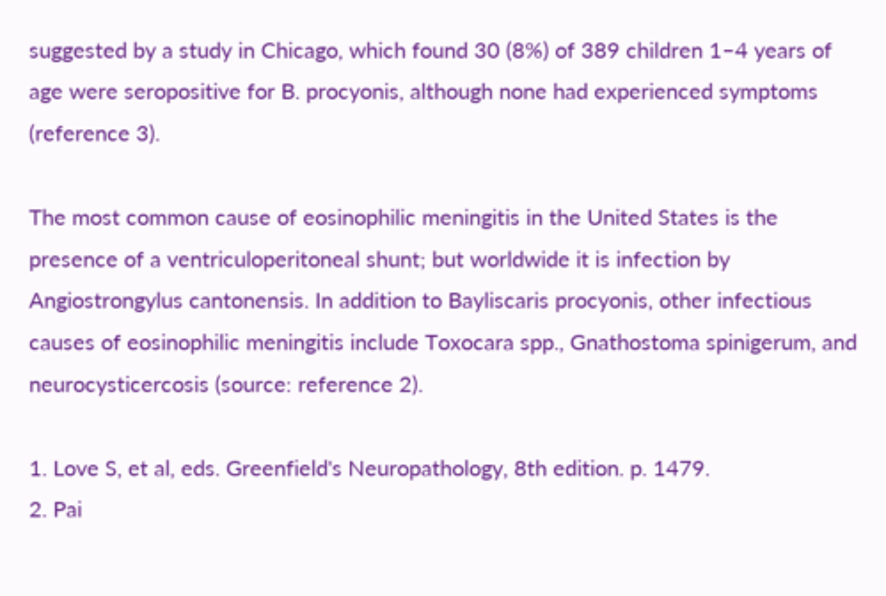suggested by a study in Chicago, which found 30 (8%) of 389 children 1–4 years of age were seropositive for B. procyonis, although none had experienced symptoms (reference 3).

The most common cause of eosinophilic meningitis in the United States is the presence of a ventriculoperitoneal shunt; but worldwide it is infection by Angiostrongylus cantonensis. In addition to Bayliscaris procyonis, other infectious causes of eosinophilic meningitis include Toxocara spp., Gnathostoma spinigerum, and neurocysticercosis (source: reference 2).

1. Love S, et al, eds. Greenfield's Neuropathology, 8th edition. p. 1479.
2. Pai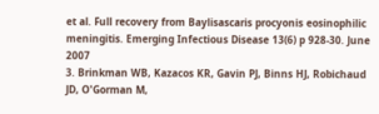et al. Full recovery from Baylisascaris procyonis eosinophilic meningitis. Emerging Infectious Disease 13(6) p 928-30. June 2007
3. Brinkman WB, Kazacos KR, Gavin PJ, Binns HJ, Robichaud JD, O'Gorman M,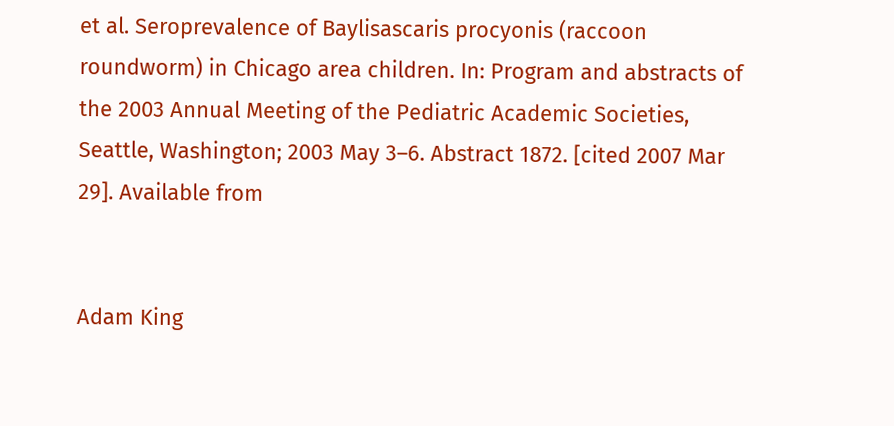et al. Seroprevalence of Baylisascaris procyonis (raccoon roundworm) in Chicago area children. In: Program and abstracts of the 2003 Annual Meeting of the Pediatric Academic Societies, Seattle, Washington; 2003 May 3–6. Abstract 1872. [cited 2007 Mar 29]. Available from


Adam King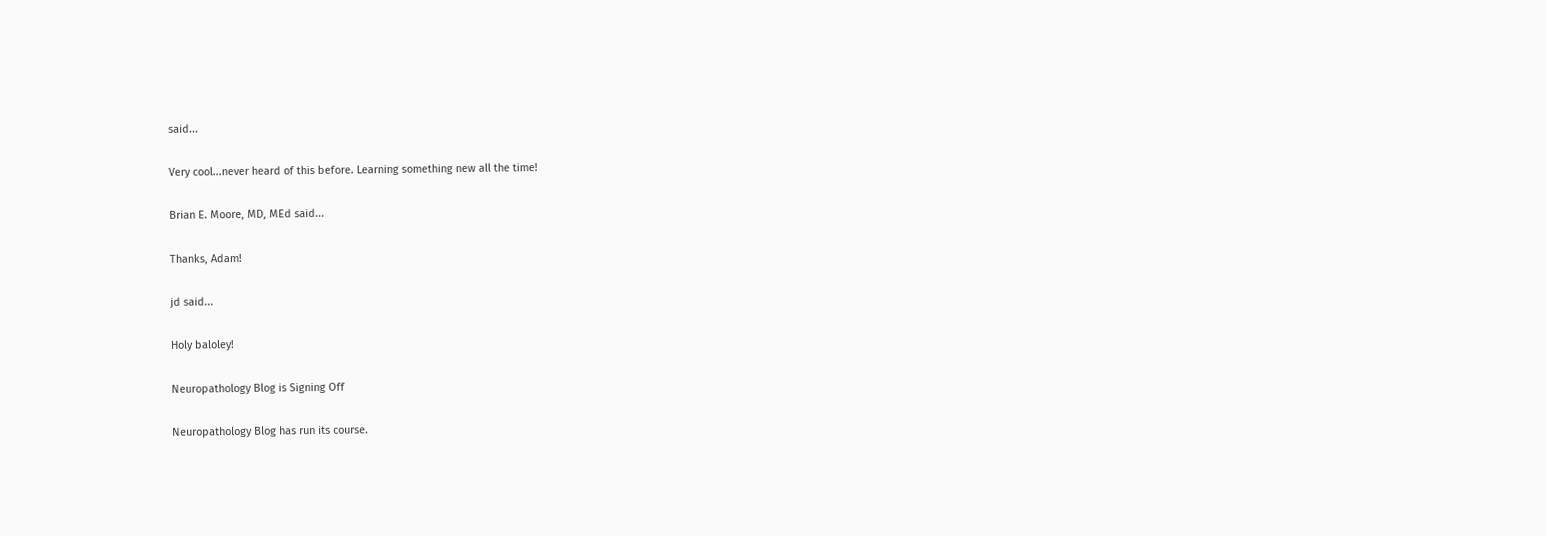said...

Very cool...never heard of this before. Learning something new all the time!

Brian E. Moore, MD, MEd said...

Thanks, Adam!

jd said...

Holy baloley!

Neuropathology Blog is Signing Off

Neuropathology Blog has run its course.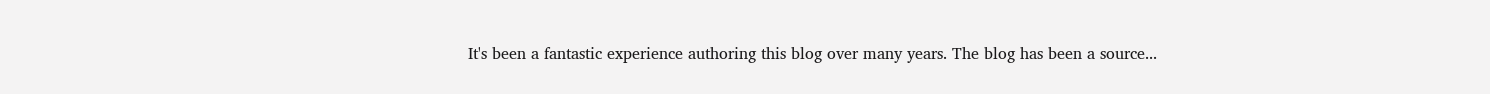It's been a fantastic experience authoring this blog over many years. The blog has been a source...